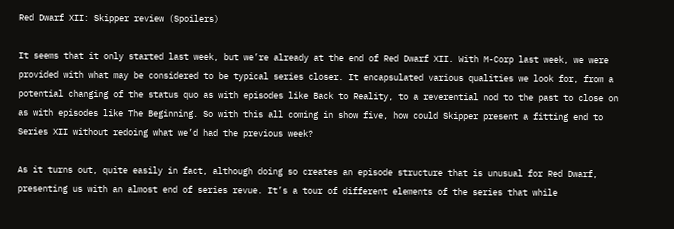Red Dwarf XII: Skipper review (Spoilers)

It seems that it only started last week, but we’re already at the end of Red Dwarf XII. With M-Corp last week, we were provided with what may be considered to be typical series closer. It encapsulated various qualities we look for, from a potential changing of the status quo as with episodes like Back to Reality, to a reverential nod to the past to close on as with episodes like The Beginning. So with this all coming in show five, how could Skipper present a fitting end to Series XII without redoing what we’d had the previous week?

As it turns out, quite easily in fact, although doing so creates an episode structure that is unusual for Red Dwarf, presenting us with an almost end of series revue. It’s a tour of different elements of the series that while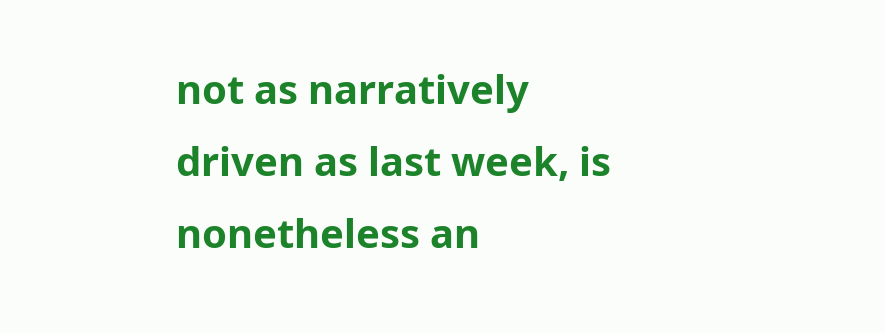not as narratively driven as last week, is nonetheless an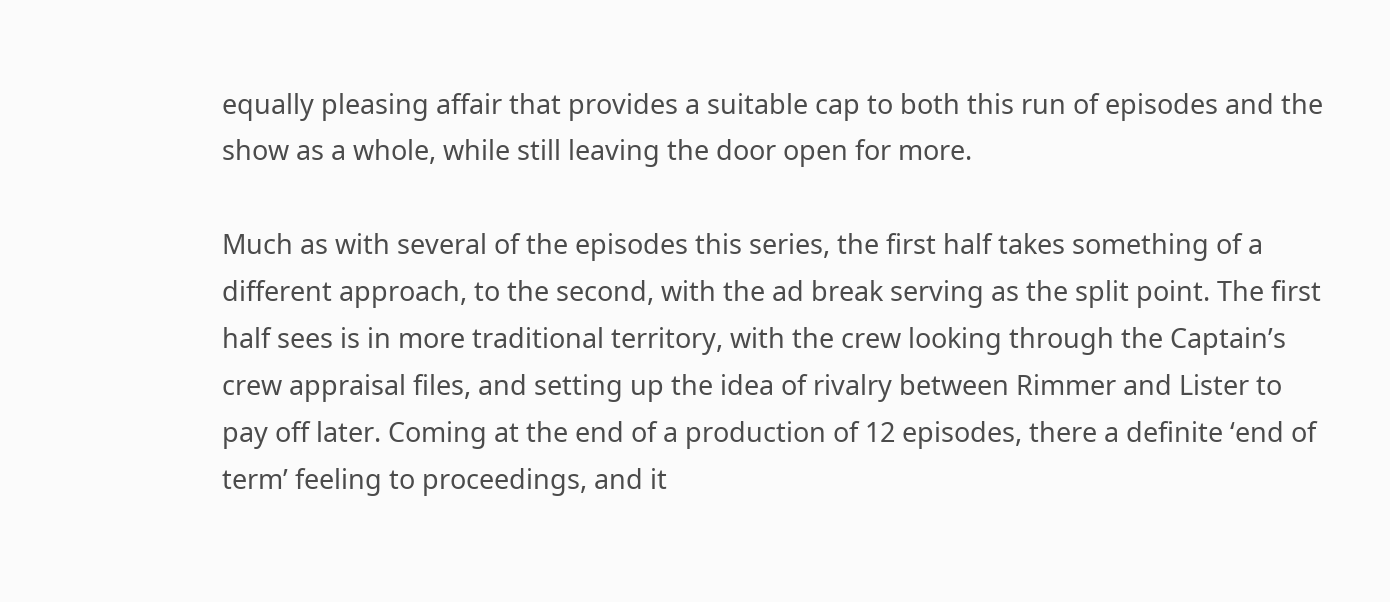equally pleasing affair that provides a suitable cap to both this run of episodes and the show as a whole, while still leaving the door open for more.

Much as with several of the episodes this series, the first half takes something of a different approach, to the second, with the ad break serving as the split point. The first half sees is in more traditional territory, with the crew looking through the Captain’s crew appraisal files, and setting up the idea of rivalry between Rimmer and Lister to pay off later. Coming at the end of a production of 12 episodes, there a definite ‘end of term’ feeling to proceedings, and it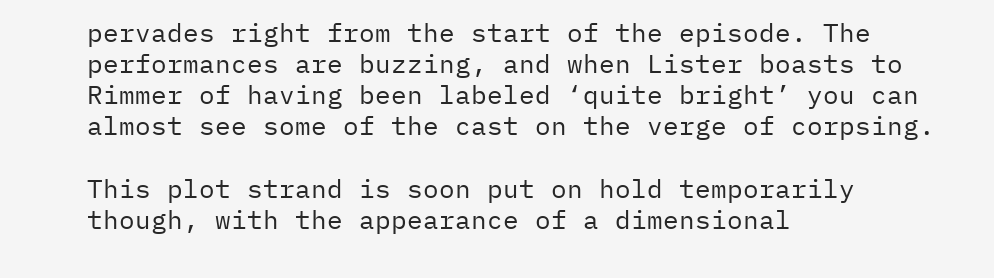pervades right from the start of the episode. The performances are buzzing, and when Lister boasts to Rimmer of having been labeled ‘quite bright’ you can almost see some of the cast on the verge of corpsing.

This plot strand is soon put on hold temporarily though, with the appearance of a dimensional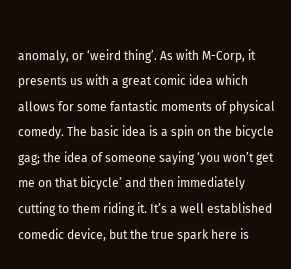anomaly, or ‘weird thing’. As with M-Corp, it presents us with a great comic idea which allows for some fantastic moments of physical comedy. The basic idea is a spin on the bicycle gag; the idea of someone saying ‘you won’t get me on that bicycle’ and then immediately cutting to them riding it. It’s a well established comedic device, but the true spark here is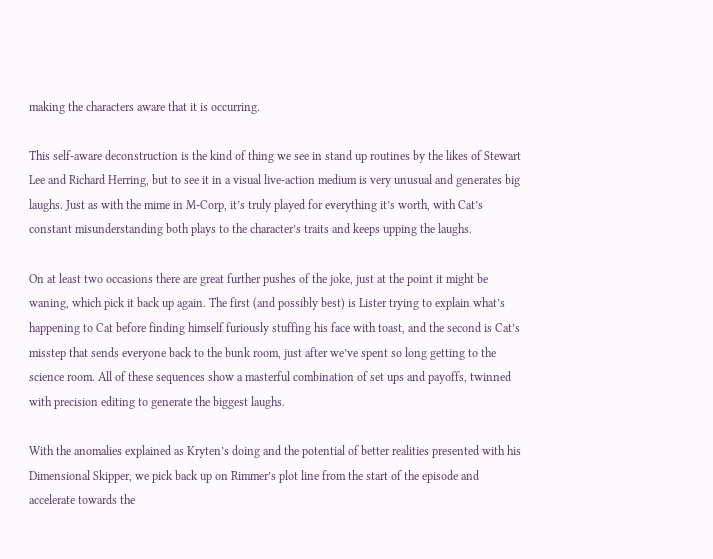making the characters aware that it is occurring.

This self-aware deconstruction is the kind of thing we see in stand up routines by the likes of Stewart Lee and Richard Herring, but to see it in a visual live-action medium is very unusual and generates big laughs. Just as with the mime in M-Corp, it’s truly played for everything it’s worth, with Cat’s constant misunderstanding both plays to the character’s traits and keeps upping the laughs.

On at least two occasions there are great further pushes of the joke, just at the point it might be waning, which pick it back up again. The first (and possibly best) is Lister trying to explain what’s happening to Cat before finding himself furiously stuffing his face with toast, and the second is Cat’s misstep that sends everyone back to the bunk room, just after we’ve spent so long getting to the science room. All of these sequences show a masterful combination of set ups and payoffs, twinned with precision editing to generate the biggest laughs.

With the anomalies explained as Kryten’s doing and the potential of better realities presented with his Dimensional Skipper, we pick back up on Rimmer’s plot line from the start of the episode and accelerate towards the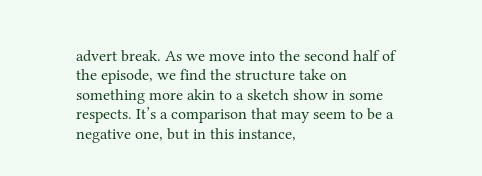advert break. As we move into the second half of the episode, we find the structure take on something more akin to a sketch show in some respects. It’s a comparison that may seem to be a negative one, but in this instance,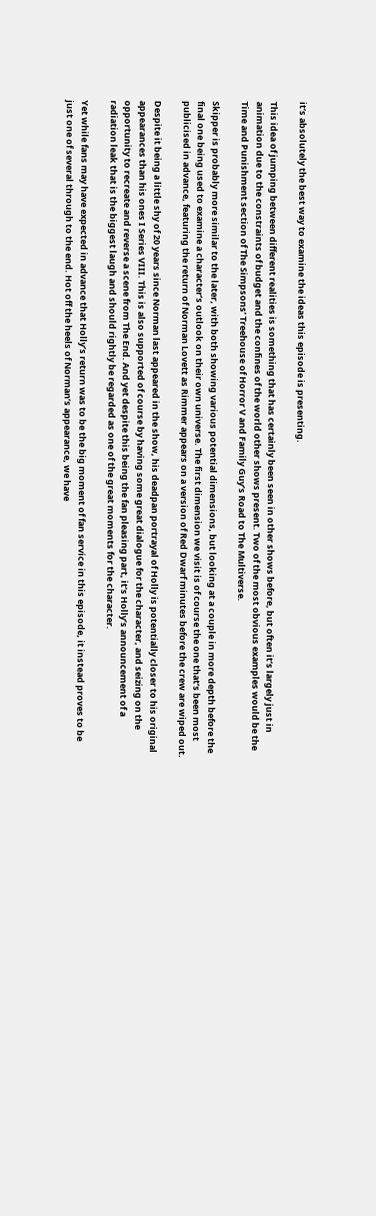it’s absolutely the best way to examine the ideas this episode is presenting.

This idea of jumping between different realities is something that has certainly been seen in other shows before, but often it’s largely just in animation due to the constraints of budget and the confines of the world other shows present. Two of the most obvious examples would be the Time and Punishment section of The Simpsons’ Treehouse of Horror V and Family Guy’s Road to The Multiverse.

Skipper is probably more similar to the later, with both showing various potential dimensions, but looking at a couple in more depth before the final one being used to examine a character’s outlook on their own universe. The first dimension we visit is of course the one that’s been most publicised in advance, featuring the return of Norman Lovett as Rimmer appears on a version of Red Dwarf minutes before the crew are wiped out.

Despite it being a little shy of 20 years since Norman last appeared in the show, his deadpan portrayal of Holly is potentially closer to his original appearances than his ones I Series VIII. This is also supported of course by having some great dialogue for the character, and seizing on the opportunity to recreate and reverse a scene from The End. And yet despite this being the fan pleasing part, it’s Holly’s announcement of a radiation leak that is the biggest laugh and should rightly be regarded as one of the great moments for the character.

Yet while fans may have expected in advance that Holly’s return was to be the big moment of fan service in this episode, it instead proves to be just one of several through to the end. Hot off the heels of Norman’s appearance, we have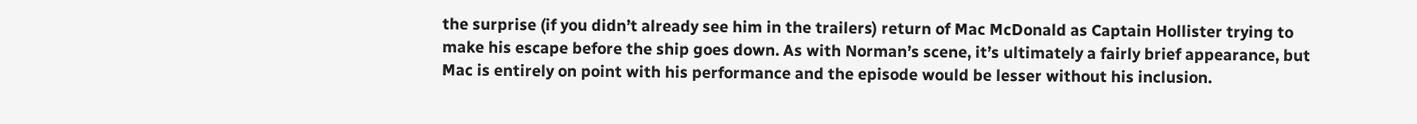the surprise (if you didn’t already see him in the trailers) return of Mac McDonald as Captain Hollister trying to make his escape before the ship goes down. As with Norman’s scene, it’s ultimately a fairly brief appearance, but Mac is entirely on point with his performance and the episode would be lesser without his inclusion.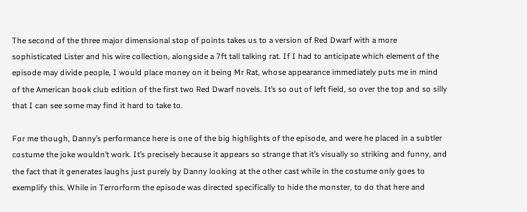The second of the three major dimensional stop of points takes us to a version of Red Dwarf with a more sophisticated Lister and his wire collection, alongside a 7ft tall talking rat. If I had to anticipate which element of the episode may divide people, I would place money on it being Mr Rat, whose appearance immediately puts me in mind of the American book club edition of the first two Red Dwarf novels. It’s so out of left field, so over the top and so silly that I can see some may find it hard to take to.

For me though, Danny’s performance here is one of the big highlights of the episode, and were he placed in a subtler costume the joke wouldn’t work. It’s precisely because it appears so strange that it’s visually so striking and funny, and the fact that it generates laughs just purely by Danny looking at the other cast while in the costume only goes to exemplify this. While in Terrorform the episode was directed specifically to hide the monster, to do that here and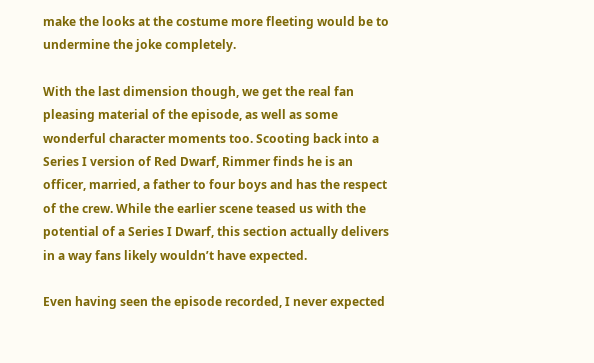make the looks at the costume more fleeting would be to undermine the joke completely.

With the last dimension though, we get the real fan pleasing material of the episode, as well as some wonderful character moments too. Scooting back into a Series I version of Red Dwarf, Rimmer finds he is an officer, married, a father to four boys and has the respect of the crew. While the earlier scene teased us with the potential of a Series I Dwarf, this section actually delivers in a way fans likely wouldn’t have expected.

Even having seen the episode recorded, I never expected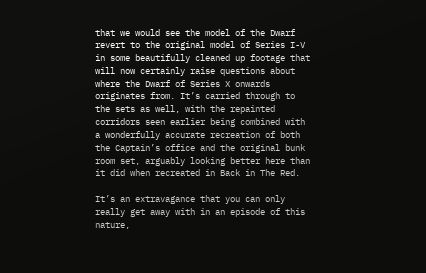that we would see the model of the Dwarf revert to the original model of Series I-V in some beautifully cleaned up footage that will now certainly raise questions about where the Dwarf of Series X onwards originates from. It’s carried through to the sets as well, with the repainted corridors seen earlier being combined with a wonderfully accurate recreation of both the Captain’s office and the original bunk room set, arguably looking better here than it did when recreated in Back in The Red.

It’s an extravagance that you can only really get away with in an episode of this nature,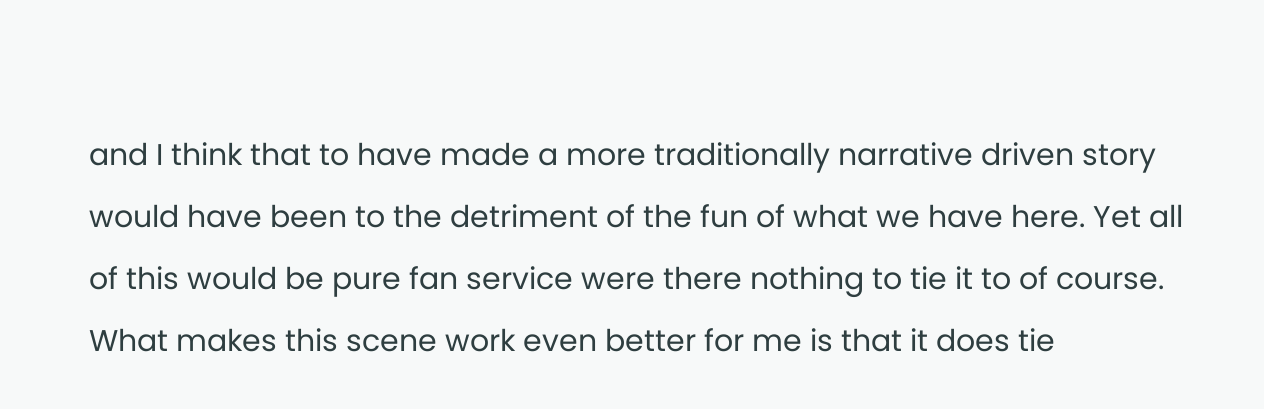and I think that to have made a more traditionally narrative driven story would have been to the detriment of the fun of what we have here. Yet all of this would be pure fan service were there nothing to tie it to of course. What makes this scene work even better for me is that it does tie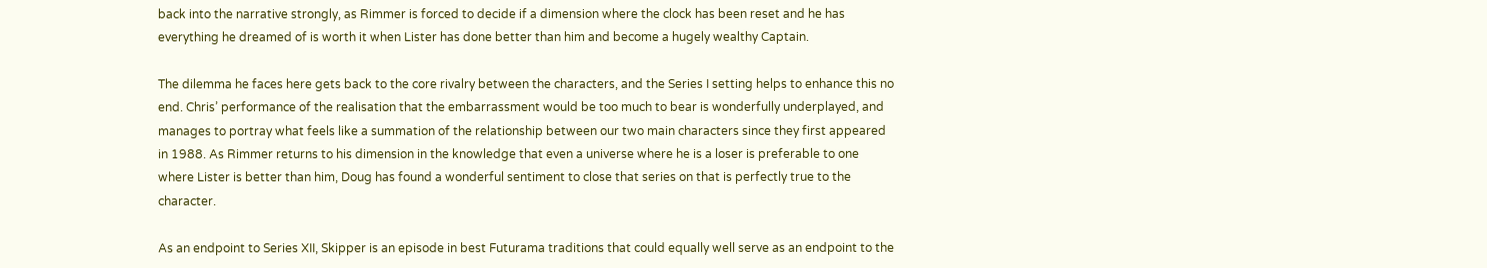back into the narrative strongly, as Rimmer is forced to decide if a dimension where the clock has been reset and he has everything he dreamed of is worth it when Lister has done better than him and become a hugely wealthy Captain.

The dilemma he faces here gets back to the core rivalry between the characters, and the Series I setting helps to enhance this no end. Chris’ performance of the realisation that the embarrassment would be too much to bear is wonderfully underplayed, and manages to portray what feels like a summation of the relationship between our two main characters since they first appeared in 1988. As Rimmer returns to his dimension in the knowledge that even a universe where he is a loser is preferable to one where Lister is better than him, Doug has found a wonderful sentiment to close that series on that is perfectly true to the character.

As an endpoint to Series XII, Skipper is an episode in best Futurama traditions that could equally well serve as an endpoint to the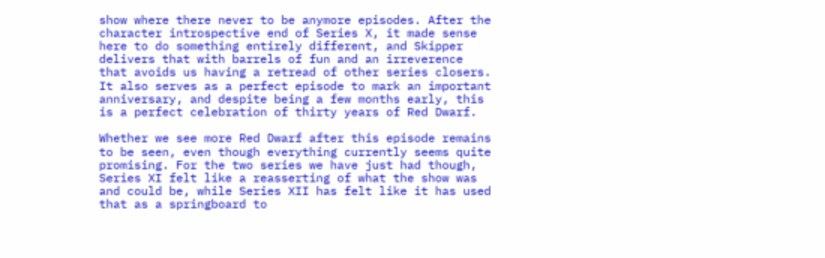show where there never to be anymore episodes. After the character introspective end of Series X, it made sense here to do something entirely different, and Skipper delivers that with barrels of fun and an irreverence that avoids us having a retread of other series closers. It also serves as a perfect episode to mark an important anniversary, and despite being a few months early, this is a perfect celebration of thirty years of Red Dwarf.

Whether we see more Red Dwarf after this episode remains to be seen, even though everything currently seems quite promising. For the two series we have just had though, Series XI felt like a reasserting of what the show was and could be, while Series XII has felt like it has used that as a springboard to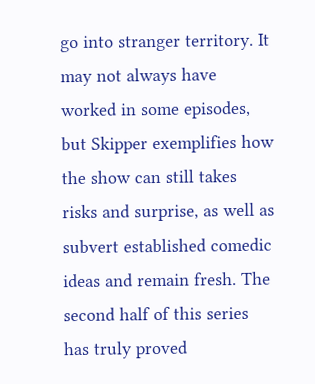go into stranger territory. It may not always have worked in some episodes, but Skipper exemplifies how the show can still takes risks and surprise, as well as subvert established comedic ideas and remain fresh. The second half of this series has truly proved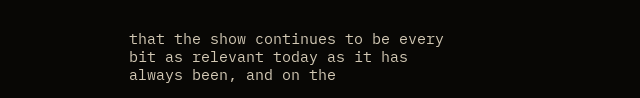that the show continues to be every bit as relevant today as it has always been, and on the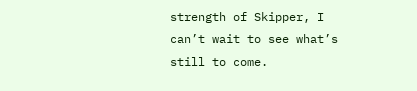strength of Skipper, I can’t wait to see what’s still to come.